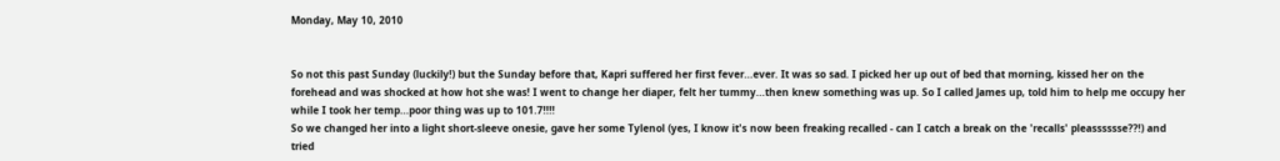Monday, May 10, 2010


So not this past Sunday (luckily!) but the Sunday before that, Kapri suffered her first fever...ever. It was so sad. I picked her up out of bed that morning, kissed her on the forehead and was shocked at how hot she was! I went to change her diaper, felt her tummy...then knew something was up. So I called James up, told him to help me occupy her while I took her temp...poor thing was up to 101.7!!!!
So we changed her into a light short-sleeve onesie, gave her some Tylenol (yes, I know it's now been freaking recalled - can I catch a break on the 'recalls' pleasssssse??!) and tried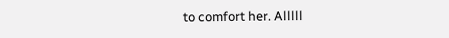to comfort her. Alllll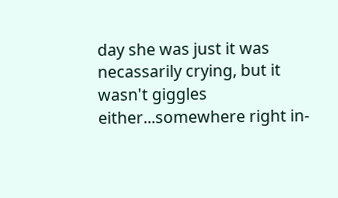day she was just it was necassarily crying, but it wasn't giggles either...somewhere right in-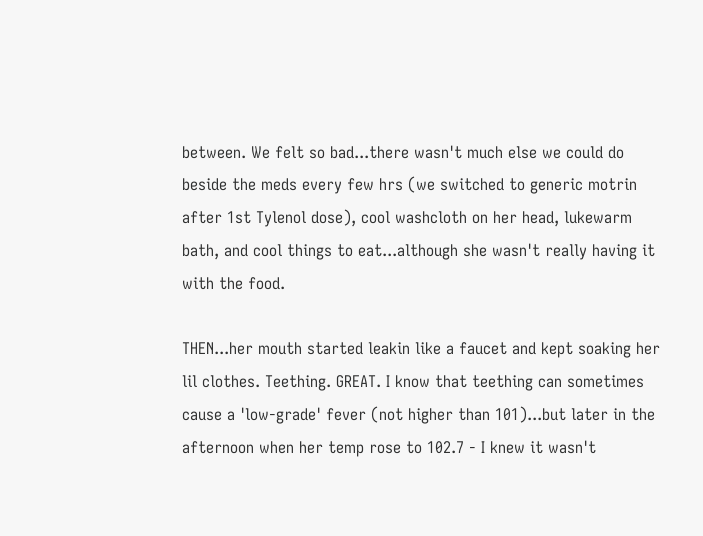between. We felt so bad...there wasn't much else we could do beside the meds every few hrs (we switched to generic motrin after 1st Tylenol dose), cool washcloth on her head, lukewarm bath, and cool things to eat...although she wasn't really having it with the food.

THEN...her mouth started leakin like a faucet and kept soaking her lil clothes. Teething. GREAT. I know that teething can sometimes cause a 'low-grade' fever (not higher than 101)...but later in the afternoon when her temp rose to 102.7 - I knew it wasn't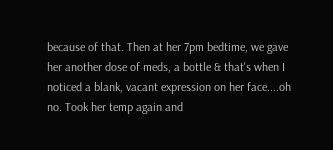because of that. Then at her 7pm bedtime, we gave her another dose of meds, a bottle & that's when I noticed a blank, vacant expression on her face....oh no. Took her temp again and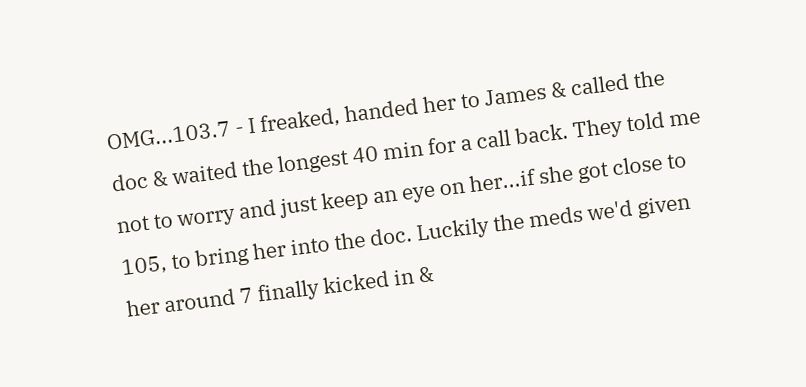OMG...103.7 - I freaked, handed her to James & called the doc & waited the longest 40 min for a call back. They told me not to worry and just keep an eye on her...if she got close to 105, to bring her into the doc. Luckily the meds we'd given her around 7 finally kicked in &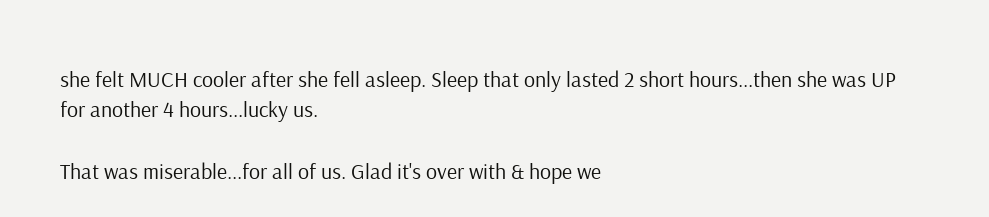she felt MUCH cooler after she fell asleep. Sleep that only lasted 2 short hours...then she was UP for another 4 hours...lucky us.

That was miserable...for all of us. Glad it's over with & hope we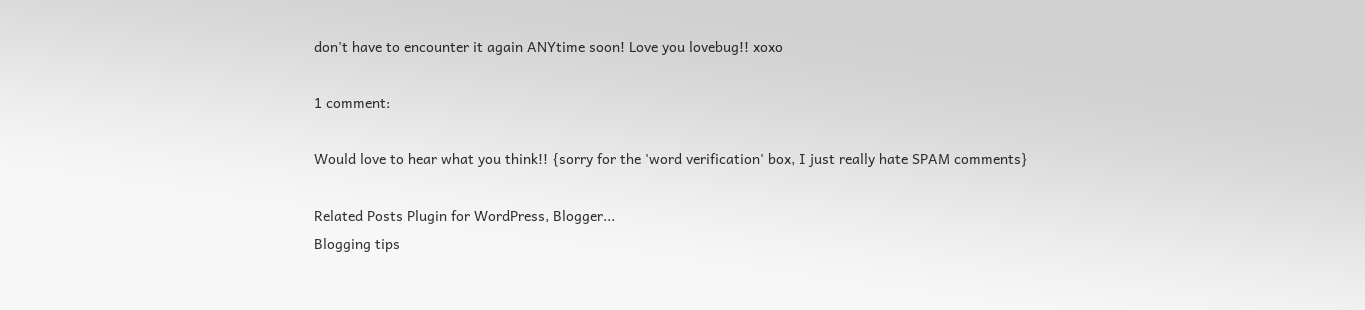don't have to encounter it again ANYtime soon! Love you lovebug!! xoxo

1 comment:

Would love to hear what you think!! {sorry for the 'word verification' box, I just really hate SPAM comments}

Related Posts Plugin for WordPress, Blogger...
Blogging tips